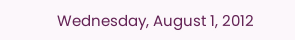Wednesday, August 1, 2012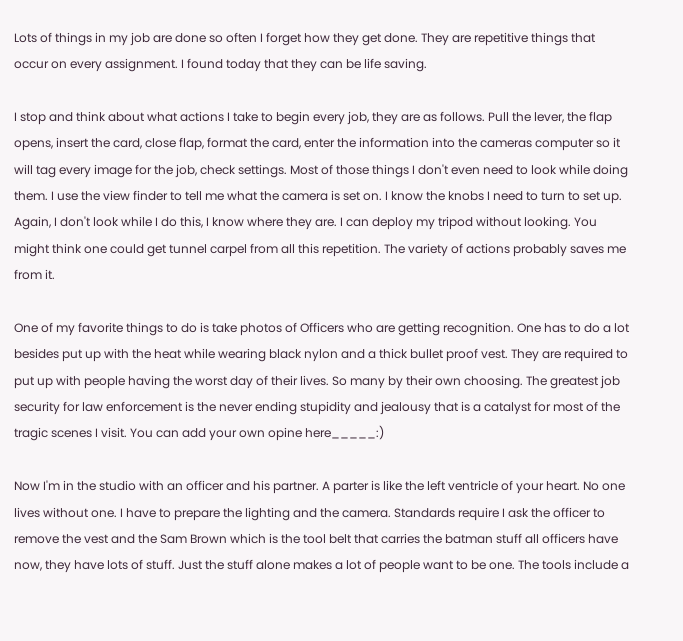Lots of things in my job are done so often I forget how they get done. They are repetitive things that occur on every assignment. I found today that they can be life saving.

I stop and think about what actions I take to begin every job, they are as follows. Pull the lever, the flap opens, insert the card, close flap, format the card, enter the information into the cameras computer so it will tag every image for the job, check settings. Most of those things I don't even need to look while doing them. I use the view finder to tell me what the camera is set on. I know the knobs I need to turn to set up. Again, I don't look while I do this, I know where they are. I can deploy my tripod without looking. You might think one could get tunnel carpel from all this repetition. The variety of actions probably saves me from it.

One of my favorite things to do is take photos of Officers who are getting recognition. One has to do a lot besides put up with the heat while wearing black nylon and a thick bullet proof vest. They are required to put up with people having the worst day of their lives. So many by their own choosing. The greatest job security for law enforcement is the never ending stupidity and jealousy that is a catalyst for most of the tragic scenes I visit. You can add your own opine here_____:)

Now I'm in the studio with an officer and his partner. A parter is like the left ventricle of your heart. No one lives without one. I have to prepare the lighting and the camera. Standards require I ask the officer to remove the vest and the Sam Brown which is the tool belt that carries the batman stuff all officers have now, they have lots of stuff. Just the stuff alone makes a lot of people want to be one. The tools include a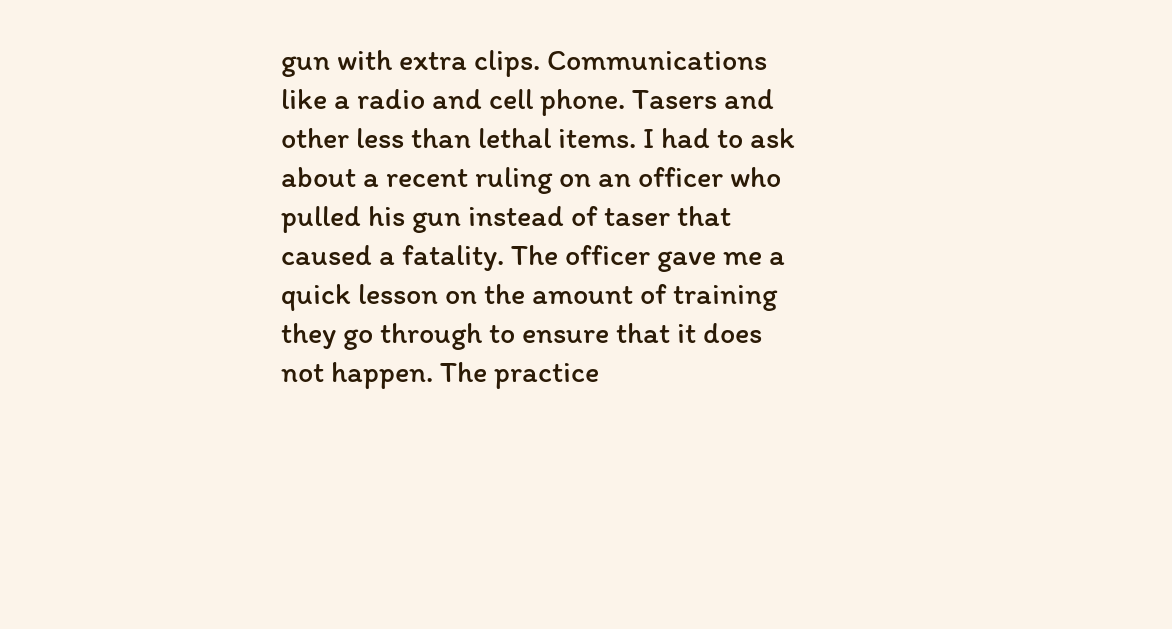gun with extra clips. Communications like a radio and cell phone. Tasers and other less than lethal items. I had to ask about a recent ruling on an officer who pulled his gun instead of taser that caused a fatality. The officer gave me a quick lesson on the amount of training they go through to ensure that it does not happen. The practice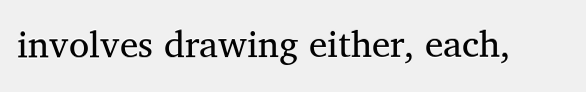involves drawing either, each,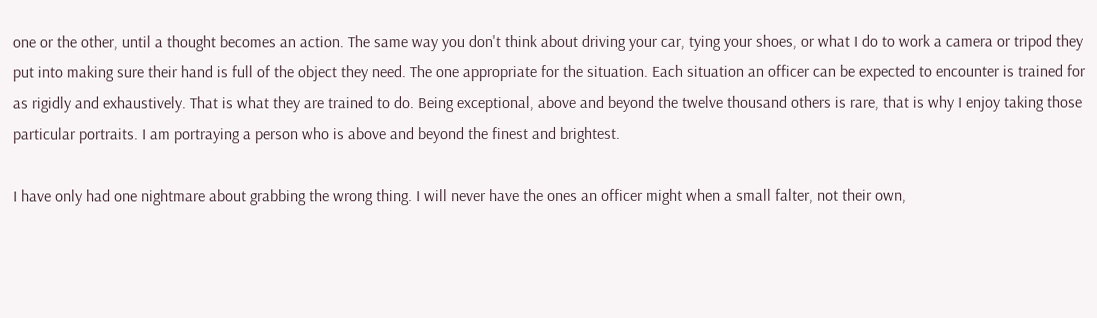one or the other, until a thought becomes an action. The same way you don't think about driving your car, tying your shoes, or what I do to work a camera or tripod they put into making sure their hand is full of the object they need. The one appropriate for the situation. Each situation an officer can be expected to encounter is trained for as rigidly and exhaustively. That is what they are trained to do. Being exceptional, above and beyond the twelve thousand others is rare, that is why I enjoy taking those particular portraits. I am portraying a person who is above and beyond the finest and brightest.

I have only had one nightmare about grabbing the wrong thing. I will never have the ones an officer might when a small falter, not their own,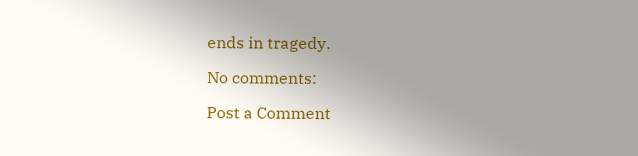ends in tragedy.

No comments:

Post a Comment